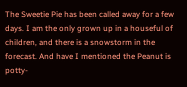The Sweetie Pie has been called away for a few days. I am the only grown up in a houseful of children, and there is a snowstorm in the forecast. And have I mentioned the Peanut is potty-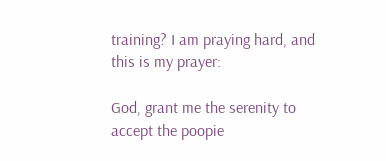training? I am praying hard, and this is my prayer:

God, grant me the serenity to accept the poopie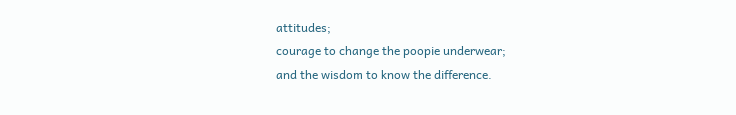attitudes;
courage to change the poopie underwear;
and the wisdom to know the difference.